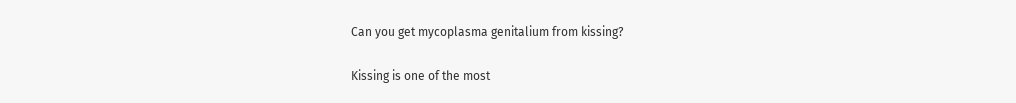Can you get mycoplasma genitalium from kissing?

Kissing is one of the most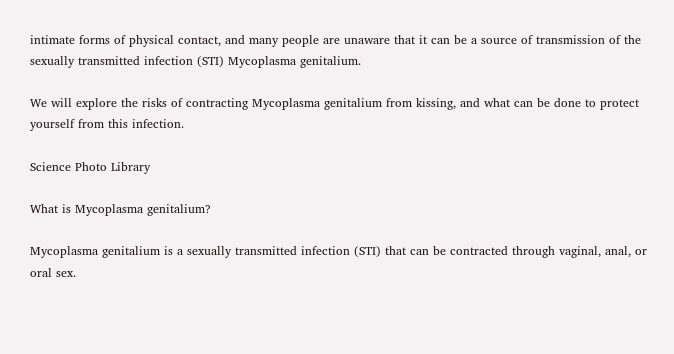intimate forms of physical contact, and many people are unaware that it can be a source of transmission of the sexually transmitted infection (STI) Mycoplasma genitalium.

We will explore the risks of contracting Mycoplasma genitalium from kissing, and what can be done to protect yourself from this infection.

Science Photo Library

What is Mycoplasma genitalium?

Mycoplasma genitalium is a sexually transmitted infection (STI) that can be contracted through vaginal, anal, or oral sex.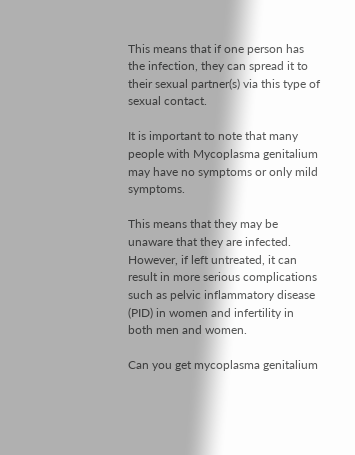This means that if one person has the infection, they can spread it to their sexual partner(s) via this type of sexual contact.

It is important to note that many people with Mycoplasma genitalium may have no symptoms or only mild symptoms.

This means that they may be unaware that they are infected. However, if left untreated, it can result in more serious complications such as pelvic inflammatory disease (PID) in women and infertility in both men and women.

Can you get mycoplasma genitalium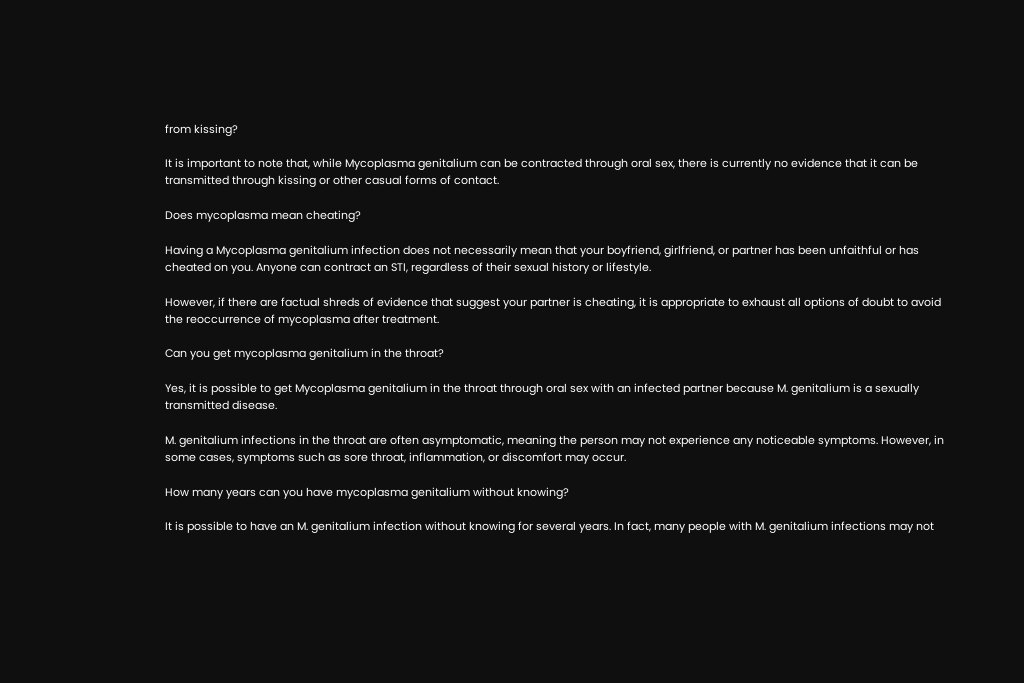from kissing?

It is important to note that, while Mycoplasma genitalium can be contracted through oral sex, there is currently no evidence that it can be transmitted through kissing or other casual forms of contact.

Does mycoplasma mean cheating?

Having a Mycoplasma genitalium infection does not necessarily mean that your boyfriend, girlfriend, or partner has been unfaithful or has cheated on you. Anyone can contract an STI, regardless of their sexual history or lifestyle.

However, if there are factual shreds of evidence that suggest your partner is cheating, it is appropriate to exhaust all options of doubt to avoid the reoccurrence of mycoplasma after treatment.

Can you get mycoplasma genitalium in the throat?

Yes, it is possible to get Mycoplasma genitalium in the throat through oral sex with an infected partner because M. genitalium is a sexually transmitted disease.

M. genitalium infections in the throat are often asymptomatic, meaning the person may not experience any noticeable symptoms. However, in some cases, symptoms such as sore throat, inflammation, or discomfort may occur.

How many years can you have mycoplasma genitalium without knowing?

It is possible to have an M. genitalium infection without knowing for several years. In fact, many people with M. genitalium infections may not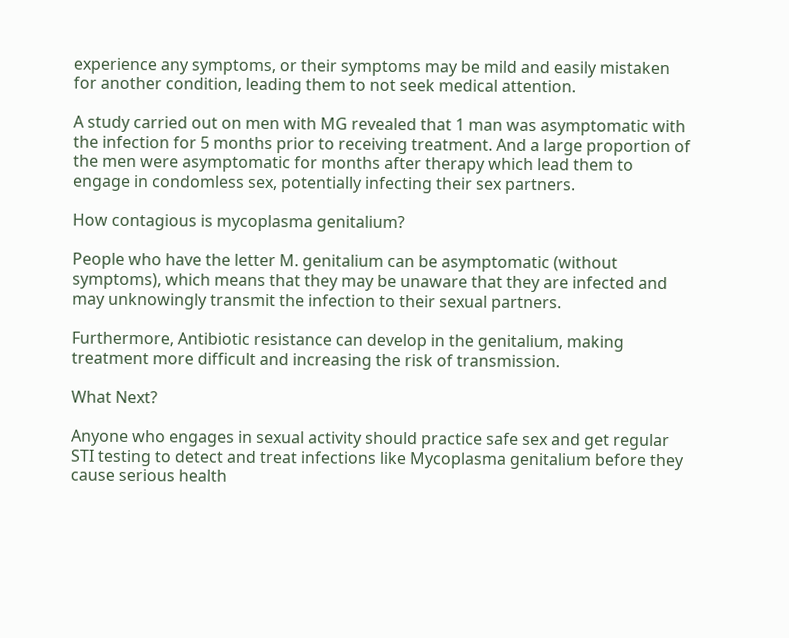experience any symptoms, or their symptoms may be mild and easily mistaken for another condition, leading them to not seek medical attention.

A study carried out on men with MG revealed that 1 man was asymptomatic with the infection for 5 months prior to receiving treatment. And a large proportion of the men were asymptomatic for months after therapy which lead them to engage in condomless sex, potentially infecting their sex partners.

How contagious is mycoplasma genitalium?

People who have the letter M. genitalium can be asymptomatic (without symptoms), which means that they may be unaware that they are infected and may unknowingly transmit the infection to their sexual partners.

Furthermore, Antibiotic resistance can develop in the genitalium, making treatment more difficult and increasing the risk of transmission.

What Next?

Anyone who engages in sexual activity should practice safe sex and get regular STI testing to detect and treat infections like Mycoplasma genitalium before they cause serious health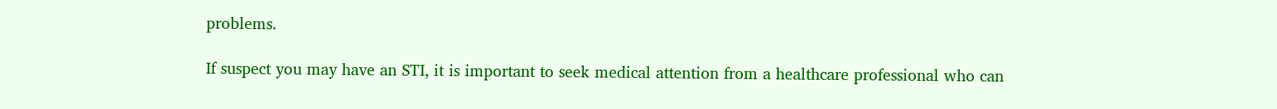problems.

If suspect you may have an STI, it is important to seek medical attention from a healthcare professional who can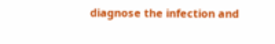diagnose the infection and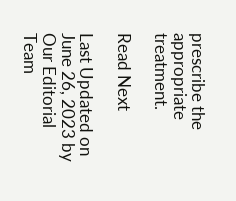prescribe the appropriate treatment.

Read Next

Last Updated on June 26, 2023 by Our Editorial Team